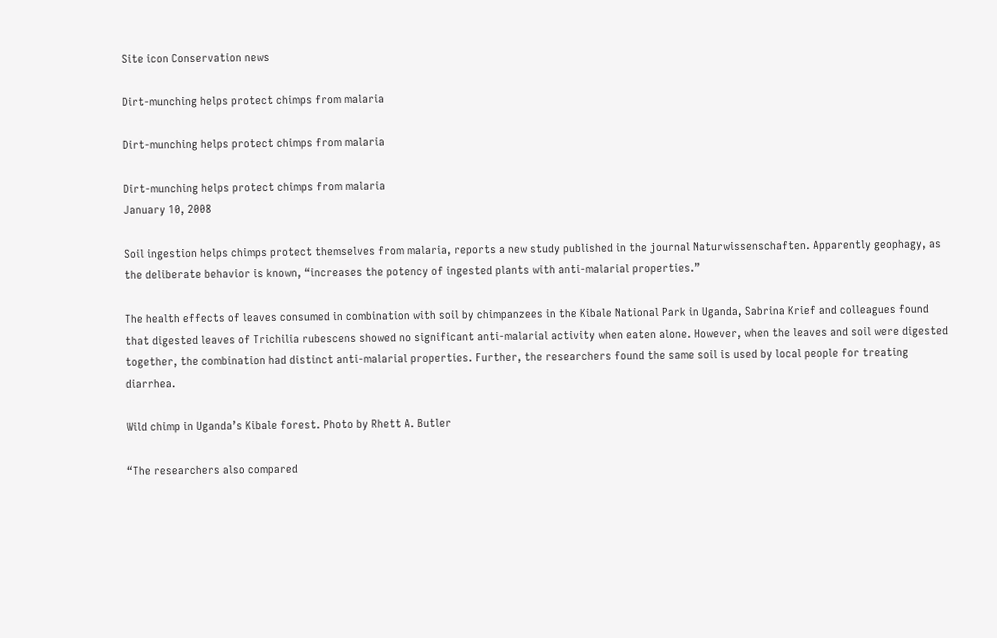Site icon Conservation news

Dirt-munching helps protect chimps from malaria

Dirt-munching helps protect chimps from malaria

Dirt-munching helps protect chimps from malaria
January 10, 2008

Soil ingestion helps chimps protect themselves from malaria, reports a new study published in the journal Naturwissenschaften. Apparently geophagy, as the deliberate behavior is known, “increases the potency of ingested plants with anti-malarial properties.”

The health effects of leaves consumed in combination with soil by chimpanzees in the Kibale National Park in Uganda, Sabrina Krief and colleagues found that digested leaves of Trichilia rubescens showed no significant anti-malarial activity when eaten alone. However, when the leaves and soil were digested together, the combination had distinct anti-malarial properties. Further, the researchers found the same soil is used by local people for treating diarrhea.

Wild chimp in Uganda’s Kibale forest. Photo by Rhett A. Butler

“The researchers also compared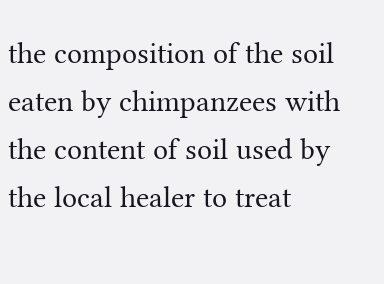the composition of the soil eaten by chimpanzees with the content of soil used by the local healer to treat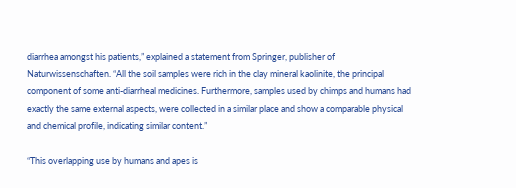diarrhea amongst his patients,” explained a statement from Springer, publisher of Naturwissenschaften. “All the soil samples were rich in the clay mineral kaolinite, the principal component of some anti-diarrheal medicines. Furthermore, samples used by chimps and humans had exactly the same external aspects, were collected in a similar place and show a comparable physical and chemical profile, indicating similar content.”

“This overlapping use by humans and apes is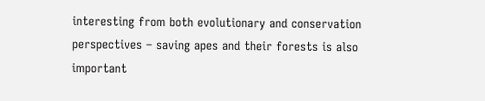interesting from both evolutionary and conservation perspectives – saving apes and their forests is also important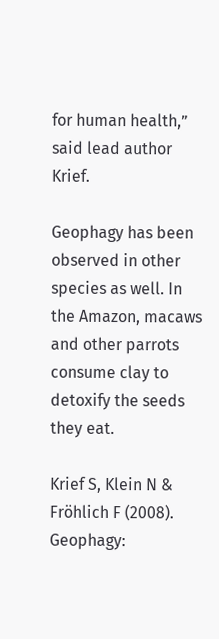for human health,” said lead author Krief.

Geophagy has been observed in other species as well. In the Amazon, macaws and other parrots consume clay to detoxify the seeds they eat.

Krief S, Klein N & Fröhlich F (2008). Geophagy: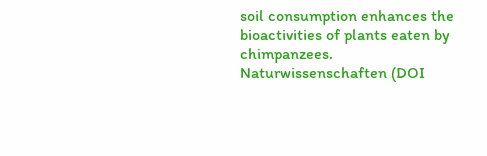soil consumption enhances the bioactivities of plants eaten by chimpanzees. Naturwissenschaften (DOI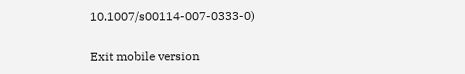10.1007/s00114-007-0333-0)

Exit mobile version